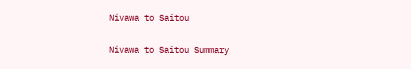Nivawa to Saitou

Nivawa to Saitou Summary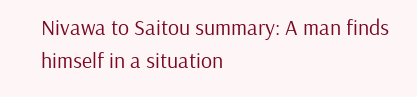Nivawa to Saitou summary: A man finds himself in a situation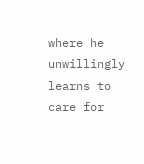where he unwillingly learns to care for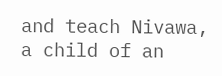and teach Nivawa, a child of an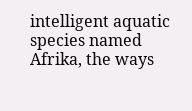intelligent aquatic species named Afrika, the ways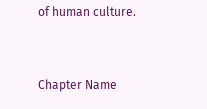of human culture.


Chapter Name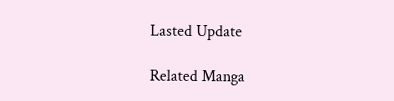Lasted Update

Related Manga